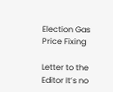Election Gas Price Fixing

Letter to the Editor It’s no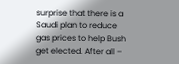surprise that there is a Saudi plan to reduce gas prices to help Bush get elected. After all –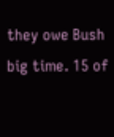they owe Bush big time. 15 of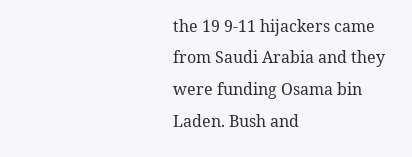the 19 9-11 hijackers came from Saudi Arabia and they were funding Osama bin Laden. Bush and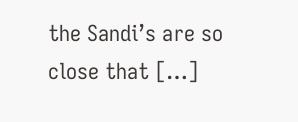the Sandi’s are so close that […]